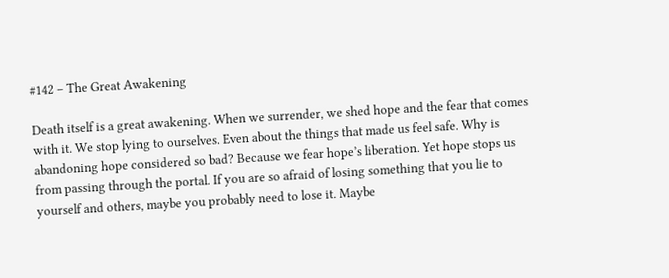#142 – The Great Awakening

Death itself is a great awakening. When we surrender, we shed hope and the fear that comes with it. We stop lying to ourselves. Even about the things that made us feel safe. Why is abandoning hope considered so bad? Because we fear hope’s liberation. Yet hope stops us from passing through the portal. If you are so afraid of losing something that you lie to yourself and others, maybe you probably need to lose it. Maybe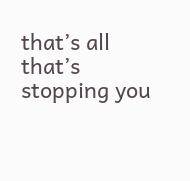that’s all that’s stopping you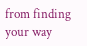from finding your way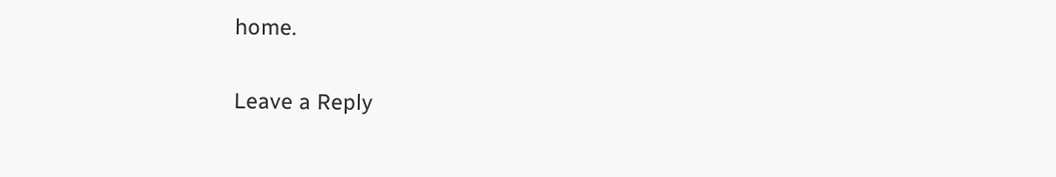home.

Leave a Reply